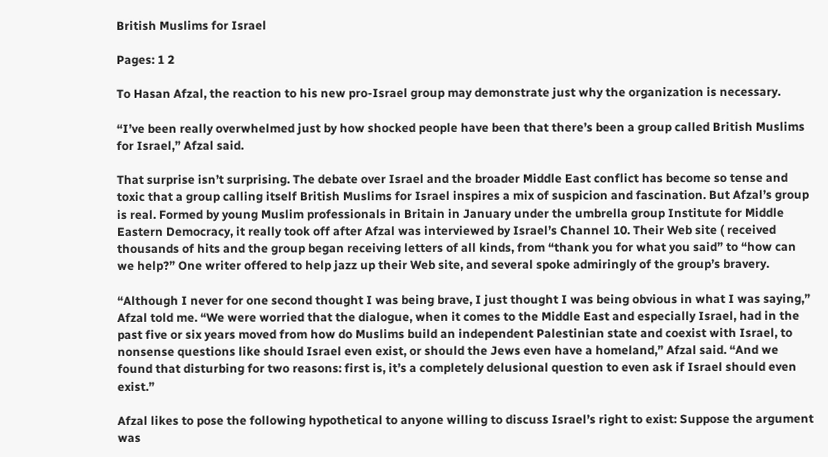British Muslims for Israel

Pages: 1 2

To Hasan Afzal, the reaction to his new pro-Israel group may demonstrate just why the organization is necessary.

“I’ve been really overwhelmed just by how shocked people have been that there’s been a group called British Muslims for Israel,” Afzal said.

That surprise isn’t surprising. The debate over Israel and the broader Middle East conflict has become so tense and toxic that a group calling itself British Muslims for Israel inspires a mix of suspicion and fascination. But Afzal’s group is real. Formed by young Muslim professionals in Britain in January under the umbrella group Institute for Middle Eastern Democracy, it really took off after Afzal was interviewed by Israel’s Channel 10. Their Web site ( received thousands of hits and the group began receiving letters of all kinds, from “thank you for what you said” to “how can we help?” One writer offered to help jazz up their Web site, and several spoke admiringly of the group’s bravery.

“Although I never for one second thought I was being brave, I just thought I was being obvious in what I was saying,” Afzal told me. “We were worried that the dialogue, when it comes to the Middle East and especially Israel, had in the past five or six years moved from how do Muslims build an independent Palestinian state and coexist with Israel, to nonsense questions like should Israel even exist, or should the Jews even have a homeland,” Afzal said. “And we found that disturbing for two reasons: first is, it’s a completely delusional question to even ask if Israel should even exist.”

Afzal likes to pose the following hypothetical to anyone willing to discuss Israel’s right to exist: Suppose the argument was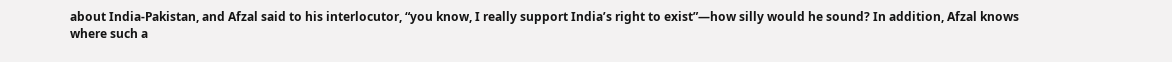about India-Pakistan, and Afzal said to his interlocutor, “you know, I really support India’s right to exist”—how silly would he sound? In addition, Afzal knows where such a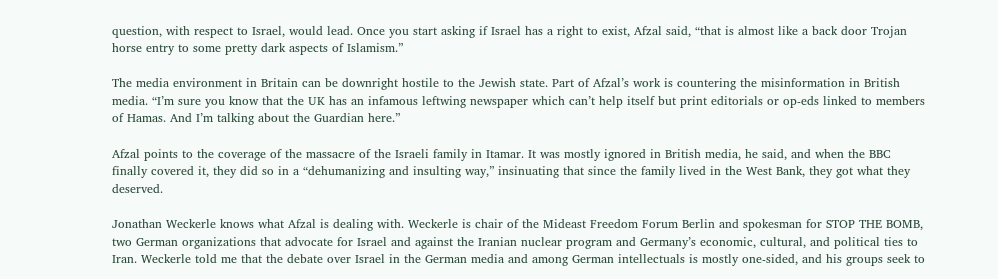question, with respect to Israel, would lead. Once you start asking if Israel has a right to exist, Afzal said, “that is almost like a back door Trojan horse entry to some pretty dark aspects of Islamism.”

The media environment in Britain can be downright hostile to the Jewish state. Part of Afzal’s work is countering the misinformation in British media. “I’m sure you know that the UK has an infamous leftwing newspaper which can’t help itself but print editorials or op-eds linked to members of Hamas. And I’m talking about the Guardian here.”

Afzal points to the coverage of the massacre of the Israeli family in Itamar. It was mostly ignored in British media, he said, and when the BBC finally covered it, they did so in a “dehumanizing and insulting way,” insinuating that since the family lived in the West Bank, they got what they deserved.

Jonathan Weckerle knows what Afzal is dealing with. Weckerle is chair of the Mideast Freedom Forum Berlin and spokesman for STOP THE BOMB, two German organizations that advocate for Israel and against the Iranian nuclear program and Germany’s economic, cultural, and political ties to Iran. Weckerle told me that the debate over Israel in the German media and among German intellectuals is mostly one-sided, and his groups seek to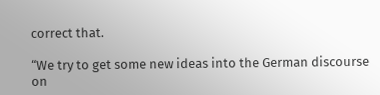correct that.

“We try to get some new ideas into the German discourse on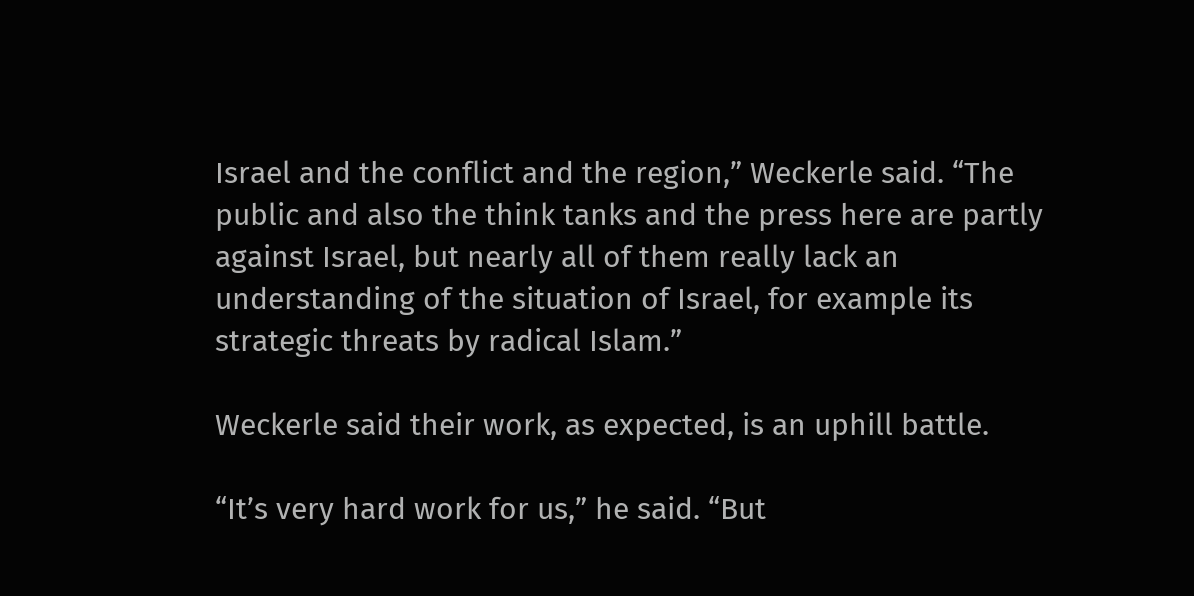Israel and the conflict and the region,” Weckerle said. “The public and also the think tanks and the press here are partly against Israel, but nearly all of them really lack an understanding of the situation of Israel, for example its strategic threats by radical Islam.”

Weckerle said their work, as expected, is an uphill battle.

“It’s very hard work for us,” he said. “But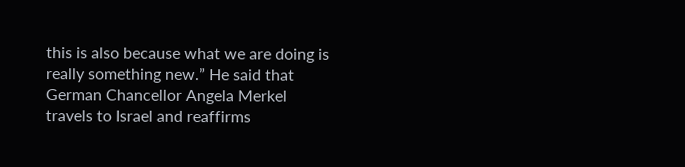this is also because what we are doing is really something new.” He said that German Chancellor Angela Merkel travels to Israel and reaffirms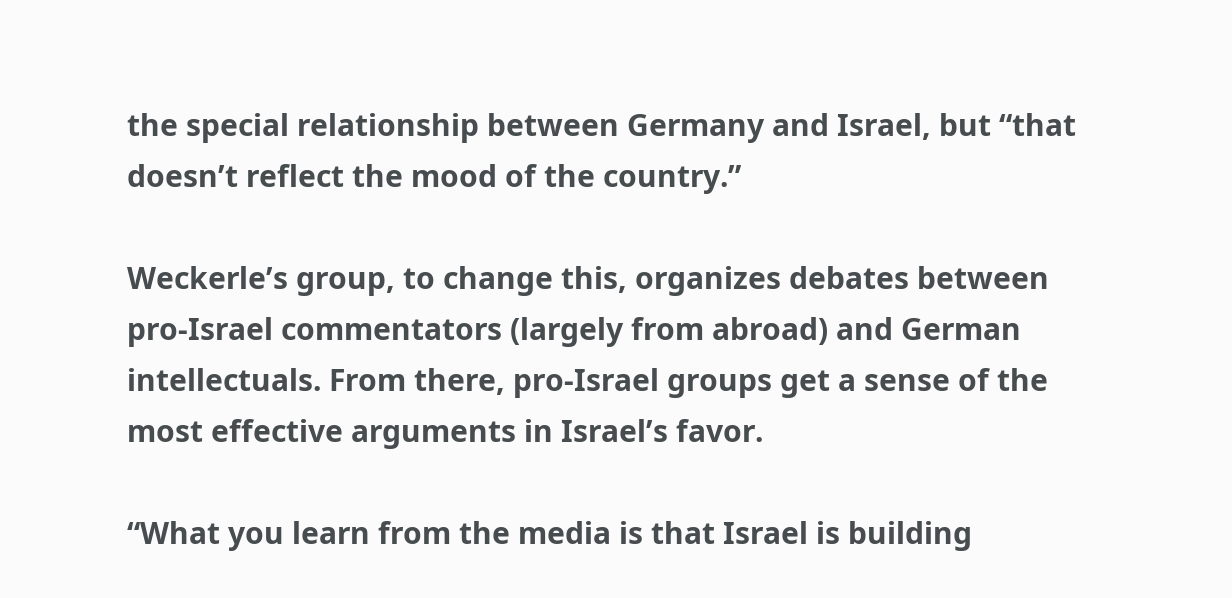the special relationship between Germany and Israel, but “that doesn’t reflect the mood of the country.”

Weckerle’s group, to change this, organizes debates between pro-Israel commentators (largely from abroad) and German intellectuals. From there, pro-Israel groups get a sense of the most effective arguments in Israel’s favor.

“What you learn from the media is that Israel is building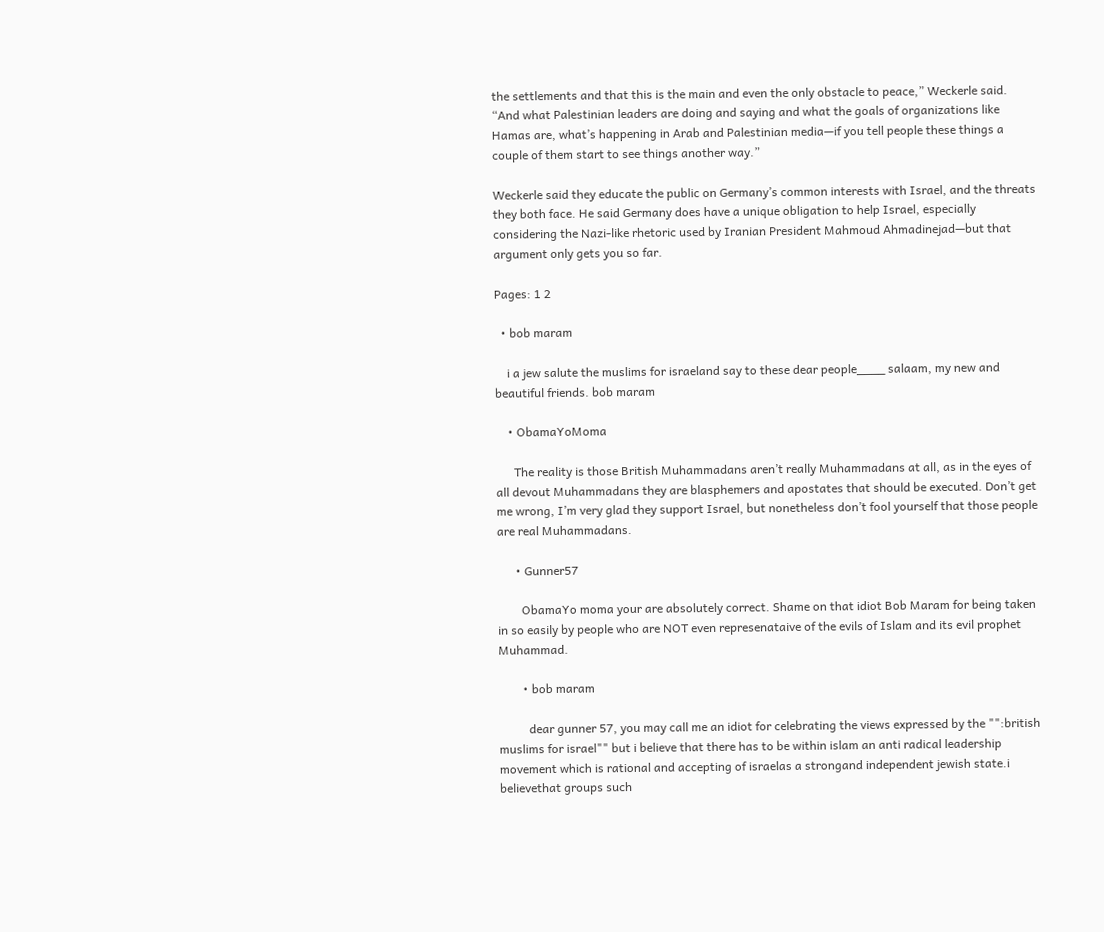the settlements and that this is the main and even the only obstacle to peace,” Weckerle said. “And what Palestinian leaders are doing and saying and what the goals of organizations like Hamas are, what’s happening in Arab and Palestinian media—if you tell people these things a couple of them start to see things another way.”

Weckerle said they educate the public on Germany’s common interests with Israel, and the threats they both face. He said Germany does have a unique obligation to help Israel, especially considering the Nazi-like rhetoric used by Iranian President Mahmoud Ahmadinejad—but that argument only gets you so far.

Pages: 1 2

  • bob maram

    i a jew salute the muslims for israeland say to these dear people____ salaam, my new and beautiful friends. bob maram

    • ObamaYoMoma

      The reality is those British Muhammadans aren’t really Muhammadans at all, as in the eyes of all devout Muhammadans they are blasphemers and apostates that should be executed. Don’t get me wrong, I’m very glad they support Israel, but nonetheless don’t fool yourself that those people are real Muhammadans.

      • Gunner57

        ObamaYo moma your are absolutely correct. Shame on that idiot Bob Maram for being taken in so easily by people who are NOT even represenataive of the evils of Islam and its evil prophet Muhammad.

        • bob maram

          dear gunner 57, you may call me an idiot for celebrating the views expressed by the "":british muslims for israel"" but i believe that there has to be within islam an anti radical leadership movement which is rational and accepting of israelas a strongand independent jewish state.i believethat groups such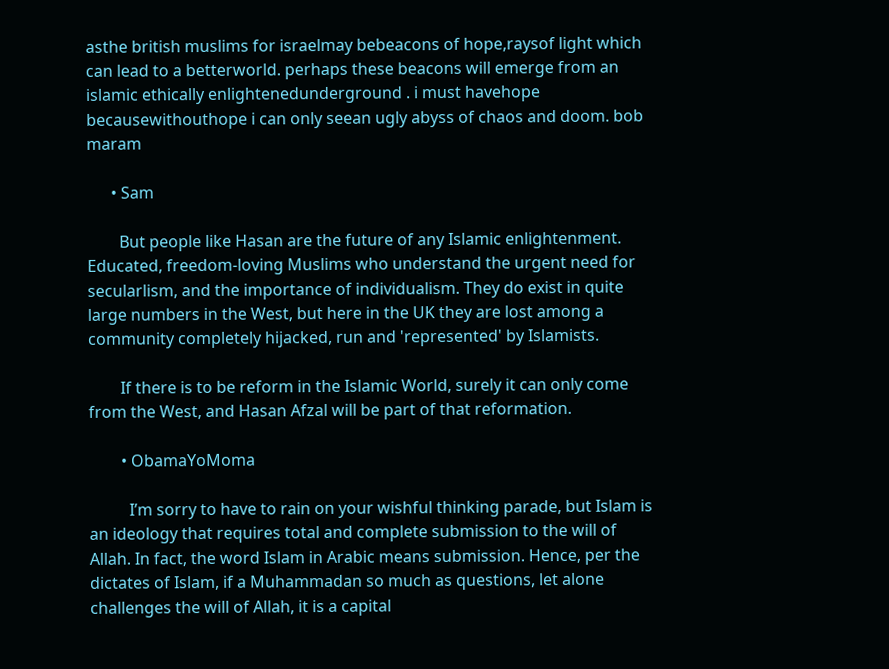asthe british muslims for israelmay bebeacons of hope,raysof light which can lead to a betterworld. perhaps these beacons will emerge from an islamic ethically enlightenedunderground . i must havehope becausewithouthope i can only seean ugly abyss of chaos and doom. bob maram

      • Sam

        But people like Hasan are the future of any Islamic enlightenment. Educated, freedom-loving Muslims who understand the urgent need for secularlism, and the importance of individualism. They do exist in quite large numbers in the West, but here in the UK they are lost among a community completely hijacked, run and 'represented' by Islamists.

        If there is to be reform in the Islamic World, surely it can only come from the West, and Hasan Afzal will be part of that reformation.

        • ObamaYoMoma

          I’m sorry to have to rain on your wishful thinking parade, but Islam is an ideology that requires total and complete submission to the will of Allah. In fact, the word Islam in Arabic means submission. Hence, per the dictates of Islam, if a Muhammadan so much as questions, let alone challenges the will of Allah, it is a capital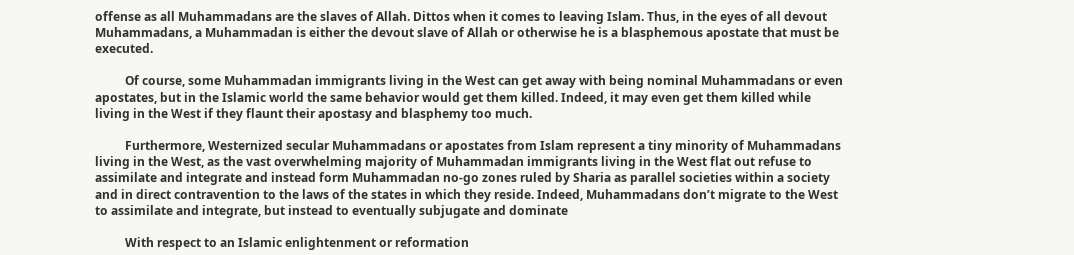offense as all Muhammadans are the slaves of Allah. Dittos when it comes to leaving Islam. Thus, in the eyes of all devout Muhammadans, a Muhammadan is either the devout slave of Allah or otherwise he is a blasphemous apostate that must be executed.

          Of course, some Muhammadan immigrants living in the West can get away with being nominal Muhammadans or even apostates, but in the Islamic world the same behavior would get them killed. Indeed, it may even get them killed while living in the West if they flaunt their apostasy and blasphemy too much.

          Furthermore, Westernized secular Muhammadans or apostates from Islam represent a tiny minority of Muhammadans living in the West, as the vast overwhelming majority of Muhammadan immigrants living in the West flat out refuse to assimilate and integrate and instead form Muhammadan no-go zones ruled by Sharia as parallel societies within a society and in direct contravention to the laws of the states in which they reside. Indeed, Muhammadans don’t migrate to the West to assimilate and integrate, but instead to eventually subjugate and dominate

          With respect to an Islamic enlightenment or reformation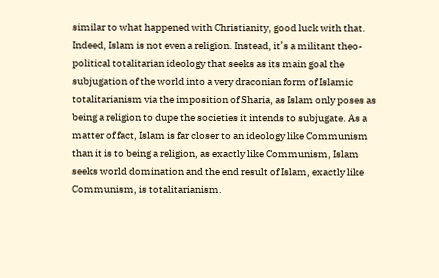similar to what happened with Christianity, good luck with that. Indeed, Islam is not even a religion. Instead, it’s a militant theo-political totalitarian ideology that seeks as its main goal the subjugation of the world into a very draconian form of Islamic totalitarianism via the imposition of Sharia, as Islam only poses as being a religion to dupe the societies it intends to subjugate. As a matter of fact, Islam is far closer to an ideology like Communism than it is to being a religion, as exactly like Communism, Islam seeks world domination and the end result of Islam, exactly like Communism, is totalitarianism.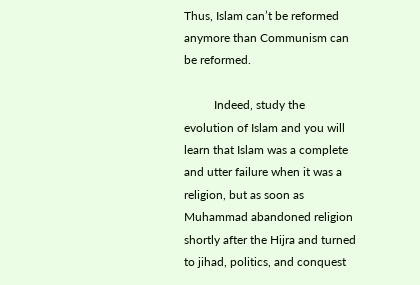Thus, Islam can’t be reformed anymore than Communism can be reformed.

          Indeed, study the evolution of Islam and you will learn that Islam was a complete and utter failure when it was a religion, but as soon as Muhammad abandoned religion shortly after the Hijra and turned to jihad, politics, and conquest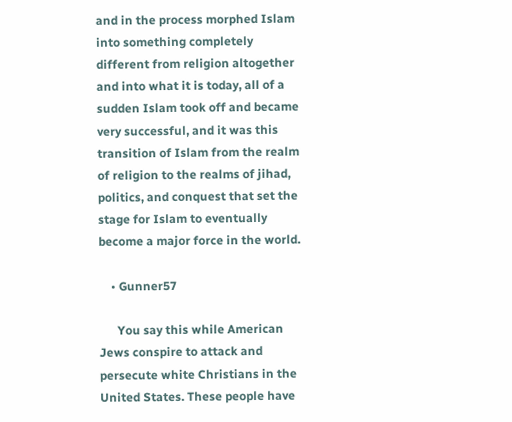and in the process morphed Islam into something completely different from religion altogether and into what it is today, all of a sudden Islam took off and became very successful, and it was this transition of Islam from the realm of religion to the realms of jihad, politics, and conquest that set the stage for Islam to eventually become a major force in the world.

    • Gunner57

      You say this while American Jews conspire to attack and persecute white Christians in the United States. These people have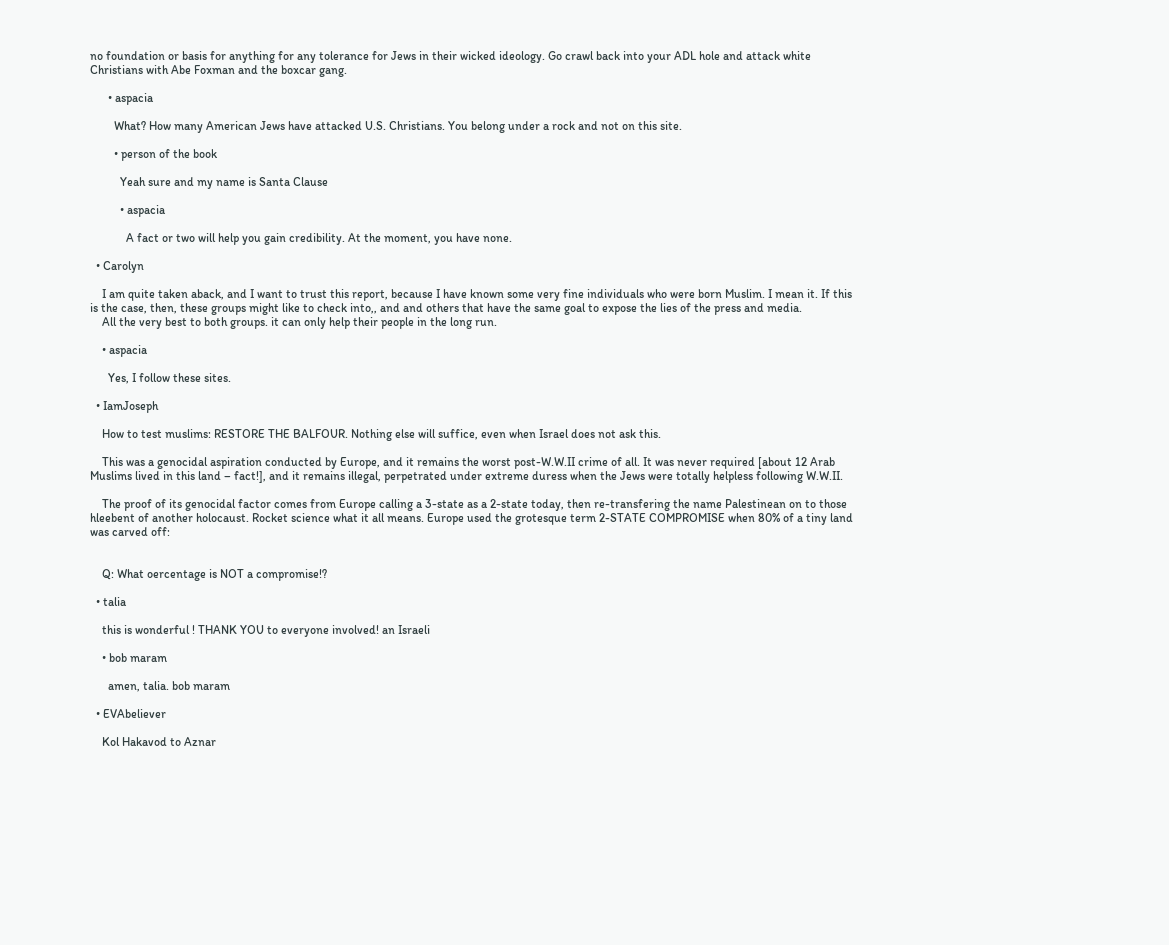no foundation or basis for anything for any tolerance for Jews in their wicked ideology. Go crawl back into your ADL hole and attack white Christians with Abe Foxman and the boxcar gang.

      • aspacia

        What? How many American Jews have attacked U.S. Christians. You belong under a rock and not on this site.

        • person of the book

          Yeah sure and my name is Santa Clause

          • aspacia

            A fact or two will help you gain credibility. At the moment, you have none.

  • Carolyn

    I am quite taken aback, and I want to trust this report, because I have known some very fine individuals who were born Muslim. I mean it. If this is the case, then, these groups might like to check into,, and and others that have the same goal to expose the lies of the press and media.
    All the very best to both groups. it can only help their people in the long run.

    • aspacia

      Yes, I follow these sites.

  • IamJoseph

    How to test muslims: RESTORE THE BALFOUR. Nothing else will suffice, even when Israel does not ask this.

    This was a genocidal aspiration conducted by Europe, and it remains the worst post-W.W.II crime of all. It was never required [about 12 Arab Muslims lived in this land – fact!], and it remains illegal, perpetrated under extreme duress when the Jews were totally helpless following W.W.II.

    The proof of its genocidal factor comes from Europe calling a 3-state as a 2-state today, then re-transfering the name Palestinean on to those hleebent of another holocaust. Rocket science what it all means. Europe used the grotesque term 2-STATE COMPROMISE when 80% of a tiny land was carved off:


    Q: What oercentage is NOT a compromise!?

  • talia

    this is wonderful ! THANK YOU to everyone involved! an Israeli

    • bob maram

      amen, talia. bob maram

  • EVAbeliever

    Kol Hakavod to Aznar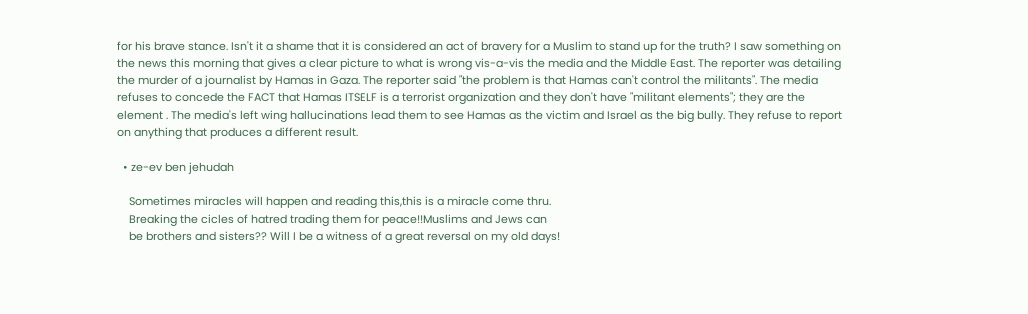for his brave stance. Isn't it a shame that it is considered an act of bravery for a Muslim to stand up for the truth? I saw something on the news this morning that gives a clear picture to what is wrong vis-a-vis the media and the Middle East. The reporter was detailing the murder of a journalist by Hamas in Gaza. The reporter said "the problem is that Hamas can't control the militants". The media refuses to concede the FACT that Hamas ITSELF is a terrorist organization and they don't have "militant elements"; they are the element . The media's left wing hallucinations lead them to see Hamas as the victim and Israel as the big bully. They refuse to report on anything that produces a different result.

  • ze-ev ben jehudah

    Sometimes miracles will happen and reading this,this is a miracle come thru.
    Breaking the cicles of hatred trading them for peace!!Muslims and Jews can
    be brothers and sisters?? Will I be a witness of a great reversal on my old days!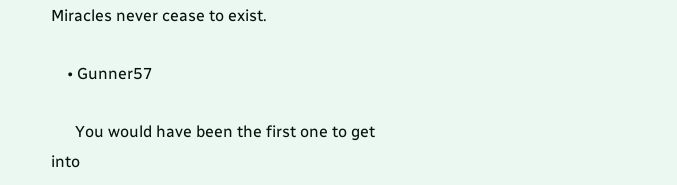Miracles never cease to exist.

    • Gunner57

      You would have been the first one to get into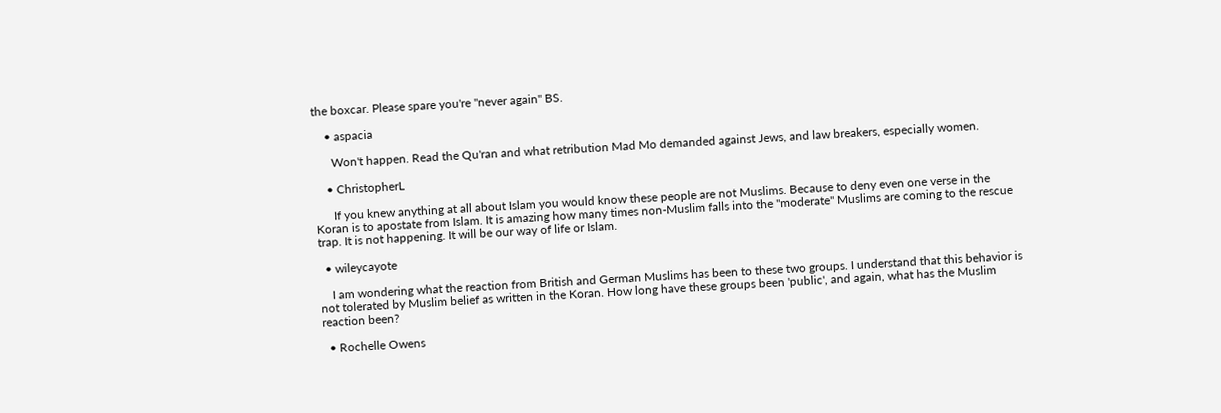the boxcar. Please spare you're "never again" BS.

    • aspacia

      Won't happen. Read the Qu'ran and what retribution Mad Mo demanded against Jews, and law breakers, especially women.

    • ChristopherL

      If you knew anything at all about Islam you would know these people are not Muslims. Because to deny even one verse in the Koran is to apostate from Islam. It is amazing how many times non-Muslim falls into the "moderate" Muslims are coming to the rescue trap. It is not happening. It will be our way of life or Islam.

  • wileycayote

    I am wondering what the reaction from British and German Muslims has been to these two groups. I understand that this behavior is not tolerated by Muslim belief as written in the Koran. How long have these groups been 'public', and again, what has the Muslim reaction been?

  • Rochelle Owens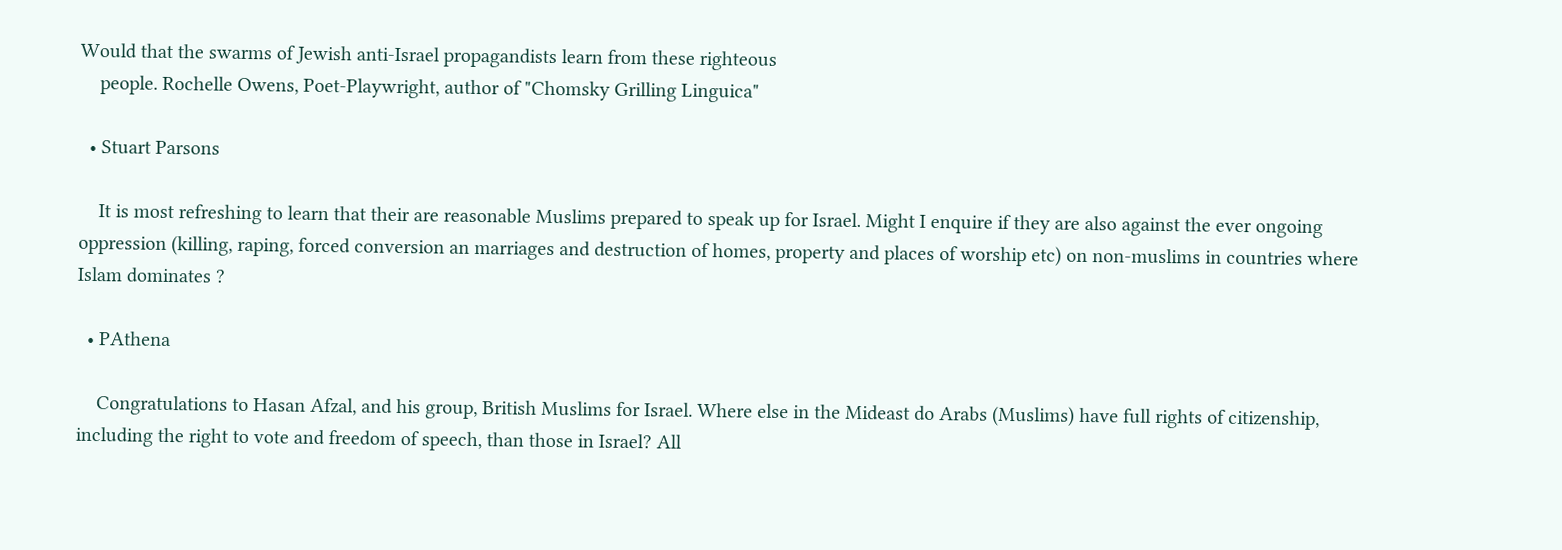Would that the swarms of Jewish anti-Israel propagandists learn from these righteous
    people. Rochelle Owens, Poet-Playwright, author of "Chomsky Grilling Linguica"

  • Stuart Parsons

    It is most refreshing to learn that their are reasonable Muslims prepared to speak up for Israel. Might I enquire if they are also against the ever ongoing oppression (killing, raping, forced conversion an marriages and destruction of homes, property and places of worship etc) on non-muslims in countries where Islam dominates ?

  • PAthena

    Congratulations to Hasan Afzal, and his group, British Muslims for Israel. Where else in the Mideast do Arabs (Muslims) have full rights of citizenship, including the right to vote and freedom of speech, than those in Israel? All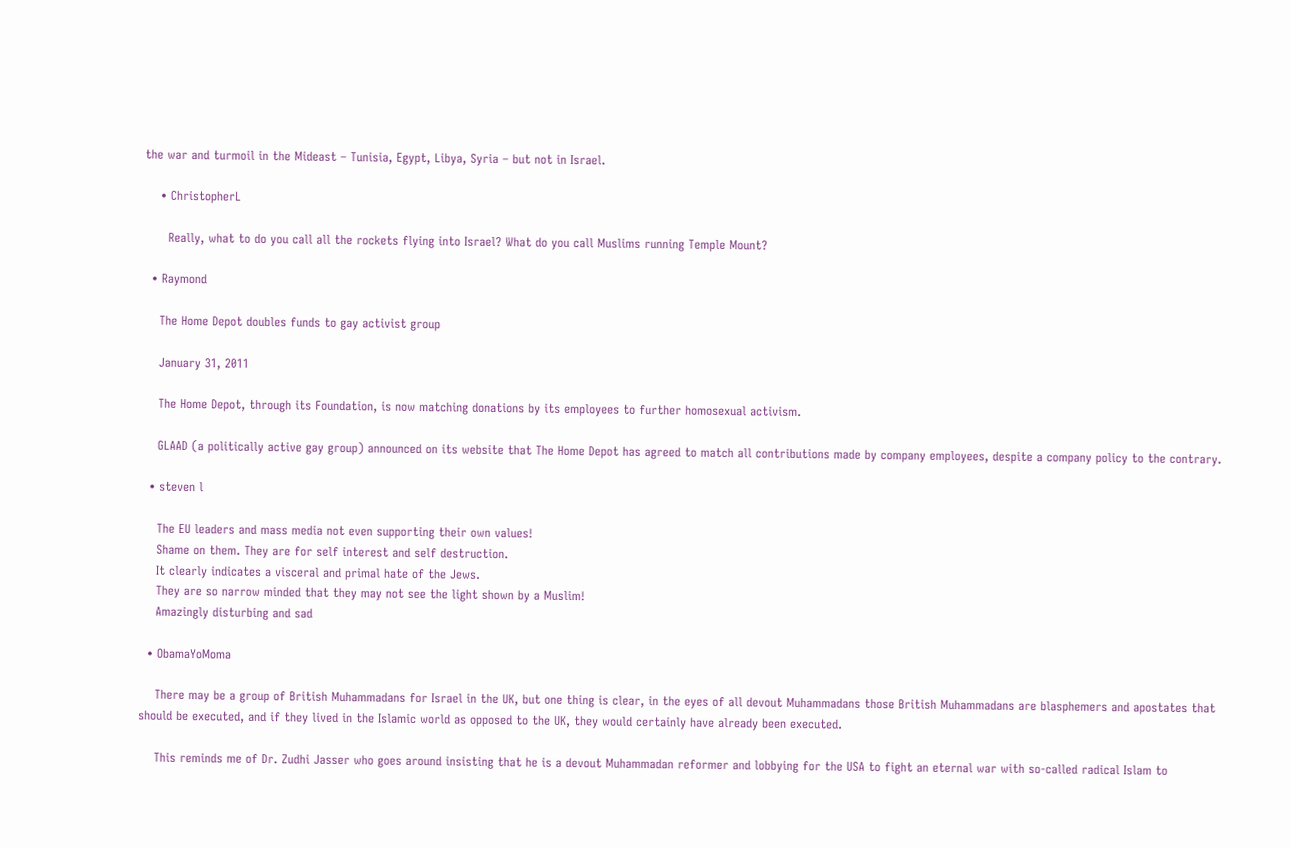the war and turmoil in the Mideast – Tunisia, Egypt, Libya, Syria – but not in Israel.

    • ChristopherL

      Really, what to do you call all the rockets flying into Israel? What do you call Muslims running Temple Mount?

  • Raymond

    The Home Depot doubles funds to gay activist group

    January 31, 2011

    The Home Depot, through its Foundation, is now matching donations by its employees to further homosexual activism.

    GLAAD (a politically active gay group) announced on its website that The Home Depot has agreed to match all contributions made by company employees, despite a company policy to the contrary.

  • steven l

    The EU leaders and mass media not even supporting their own values!
    Shame on them. They are for self interest and self destruction.
    It clearly indicates a visceral and primal hate of the Jews.
    They are so narrow minded that they may not see the light shown by a Muslim!
    Amazingly disturbing and sad

  • ObamaYoMoma

    There may be a group of British Muhammadans for Israel in the UK, but one thing is clear, in the eyes of all devout Muhammadans those British Muhammadans are blasphemers and apostates that should be executed, and if they lived in the Islamic world as opposed to the UK, they would certainly have already been executed.

    This reminds me of Dr. Zudhi Jasser who goes around insisting that he is a devout Muhammadan reformer and lobbying for the USA to fight an eternal war with so-called radical Islam to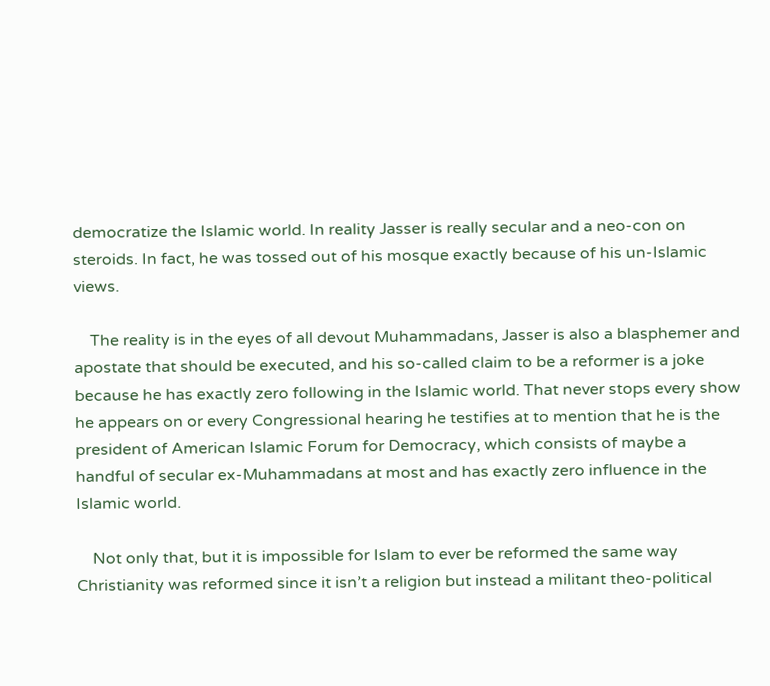democratize the Islamic world. In reality Jasser is really secular and a neo-con on steroids. In fact, he was tossed out of his mosque exactly because of his un-Islamic views.

    The reality is in the eyes of all devout Muhammadans, Jasser is also a blasphemer and apostate that should be executed, and his so-called claim to be a reformer is a joke because he has exactly zero following in the Islamic world. That never stops every show he appears on or every Congressional hearing he testifies at to mention that he is the president of American Islamic Forum for Democracy, which consists of maybe a handful of secular ex-Muhammadans at most and has exactly zero influence in the Islamic world.

    Not only that, but it is impossible for Islam to ever be reformed the same way Christianity was reformed since it isn’t a religion but instead a militant theo-political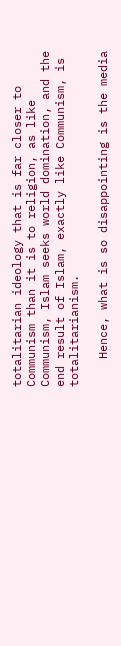totalitarian ideology that is far closer to Communism than it is to religion, as like Communism, Islam seeks world domination, and the end result of Islam, exactly like Communism, is totalitarianism.

    Hence, what is so disappointing is the media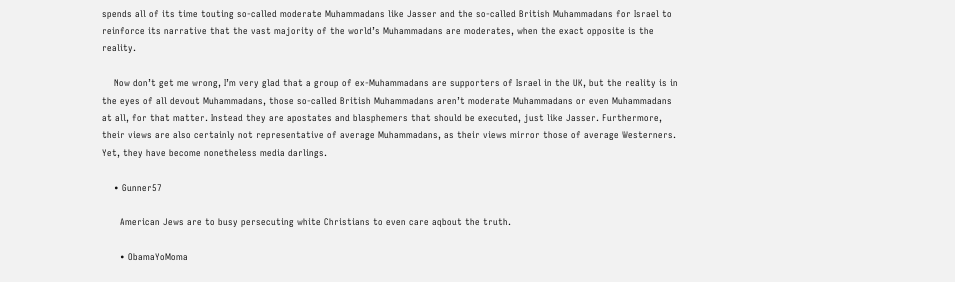spends all of its time touting so-called moderate Muhammadans like Jasser and the so-called British Muhammadans for Israel to reinforce its narrative that the vast majority of the world’s Muhammadans are moderates, when the exact opposite is the reality.

    Now don’t get me wrong, I’m very glad that a group of ex-Muhammadans are supporters of Israel in the UK, but the reality is in the eyes of all devout Muhammadans, those so-called British Muhammadans aren’t moderate Muhammadans or even Muhammadans at all, for that matter. Instead they are apostates and blasphemers that should be executed, just like Jasser. Furthermore, their views are also certainly not representative of average Muhammadans, as their views mirror those of average Westerners. Yet, they have become nonetheless media darlings.

    • Gunner57

      American Jews are to busy persecuting white Christians to even care aqbout the truth.

      • ObamaYoMoma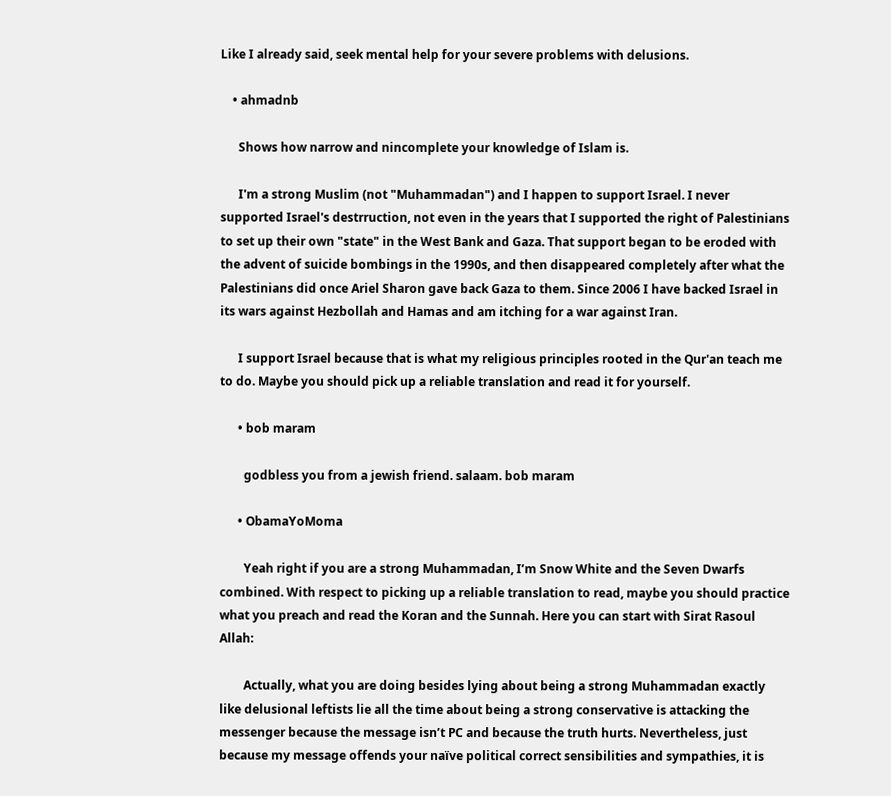Like I already said, seek mental help for your severe problems with delusions.

    • ahmadnb

      Shows how narrow and nincomplete your knowledge of Islam is.

      I'm a strong Muslim (not "Muhammadan") and I happen to support Israel. I never supported Israel's destrruction, not even in the years that I supported the right of Palestinians to set up their own "state" in the West Bank and Gaza. That support began to be eroded with the advent of suicide bombings in the 1990s, and then disappeared completely after what the Palestinians did once Ariel Sharon gave back Gaza to them. Since 2006 I have backed Israel in its wars against Hezbollah and Hamas and am itching for a war against Iran.

      I support Israel because that is what my religious principles rooted in the Qur'an teach me to do. Maybe you should pick up a reliable translation and read it for yourself.

      • bob maram

        godbless you from a jewish friend. salaam. bob maram

      • ObamaYoMoma

        Yeah right if you are a strong Muhammadan, I’m Snow White and the Seven Dwarfs combined. With respect to picking up a reliable translation to read, maybe you should practice what you preach and read the Koran and the Sunnah. Here you can start with Sirat Rasoul Allah:

        Actually, what you are doing besides lying about being a strong Muhammadan exactly like delusional leftists lie all the time about being a strong conservative is attacking the messenger because the message isn’t PC and because the truth hurts. Nevertheless, just because my message offends your naïve political correct sensibilities and sympathies, it is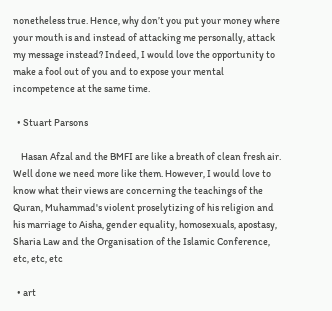nonetheless true. Hence, why don’t you put your money where your mouth is and instead of attacking me personally, attack my message instead? Indeed, I would love the opportunity to make a fool out of you and to expose your mental incompetence at the same time.

  • Stuart Parsons

    Hasan Afzal and the BMFI are like a breath of clean fresh air. Well done we need more like them. However, I would love to know what their views are concerning the teachings of the Quran, Muhammad's violent proselytizing of his religion and his marriage to Aisha, gender equality, homosexuals, apostasy, Sharia Law and the Organisation of the Islamic Conference, etc, etc, etc

  • art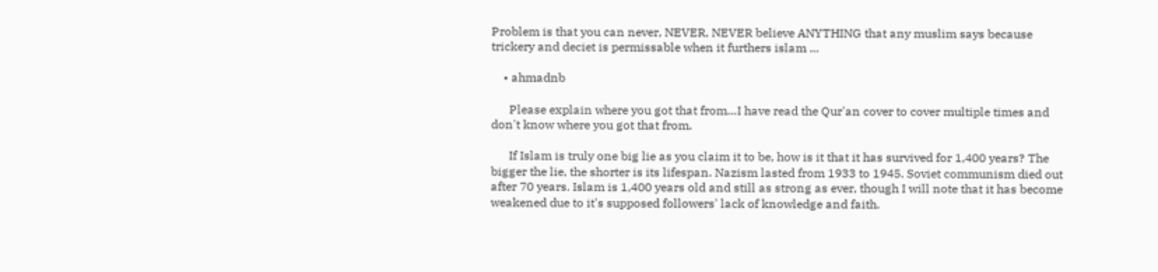Problem is that you can never, NEVER, NEVER believe ANYTHING that any muslim says because trickery and deciet is permissable when it furthers islam …

    • ahmadnb

      Please explain where you got that from…I have read the Qur'an cover to cover multiple times and don't know where you got that from.

      If Islam is truly one big lie as you claim it to be, how is it that it has survived for 1,400 years? The bigger the lie, the shorter is its lifespan. Nazism lasted from 1933 to 1945. Soviet communism died out after 70 years. Islam is 1,400 years old and still as strong as ever, though I will note that it has become weakened due to it's supposed followers' lack of knowledge and faith.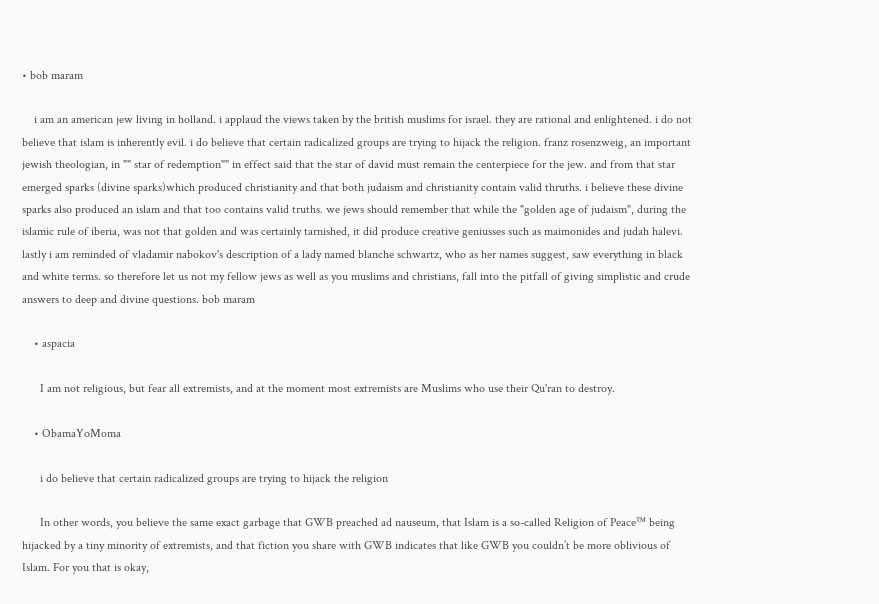• bob maram

    i am an american jew living in holland. i applaud the views taken by the british muslims for israel. they are rational and enlightened. i do not believe that islam is inherently evil. i do believe that certain radicalized groups are trying to hijack the religion. franz rosenzweig, an important jewish theologian, in "" star of redemption"" in effect said that the star of david must remain the centerpiece for the jew. and from that star emerged sparks (divine sparks)which produced christianity and that both judaism and christianity contain valid thruths. i believe these divine sparks also produced an islam and that too contains valid truths. we jews should remember that while the "golden age of judaism", during the islamic rule of iberia, was not that golden and was certainly tarnished, it did produce creative geniusses such as maimonides and judah halevi. lastly i am reminded of vladamir nabokov's description of a lady named blanche schwartz, who as her names suggest, saw everything in black and white terms. so therefore let us not my fellow jews as well as you muslims and christians, fall into the pitfall of giving simplistic and crude answers to deep and divine questions. bob maram

    • aspacia

      I am not religious, but fear all extremists, and at the moment most extremists are Muslims who use their Qu'ran to destroy.

    • ObamaYoMoma

      i do believe that certain radicalized groups are trying to hijack the religion

      In other words, you believe the same exact garbage that GWB preached ad nauseum, that Islam is a so-called Religion of Peace™ being hijacked by a tiny minority of extremists, and that fiction you share with GWB indicates that like GWB you couldn’t be more oblivious of Islam. For you that is okay,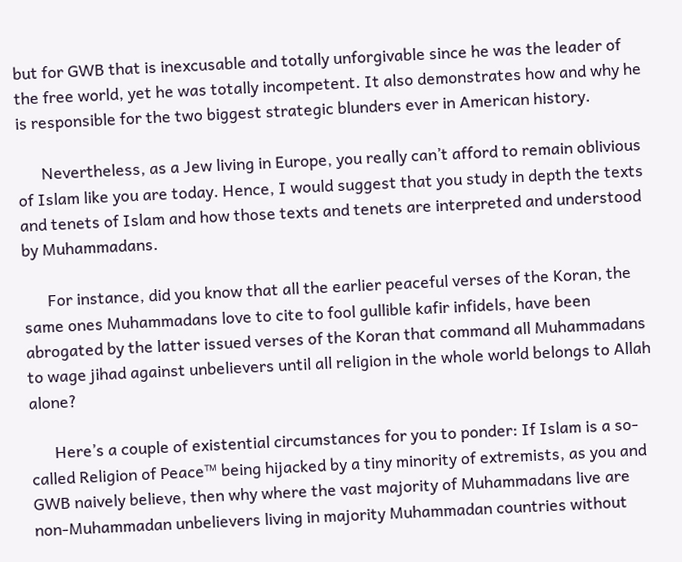but for GWB that is inexcusable and totally unforgivable since he was the leader of the free world, yet he was totally incompetent. It also demonstrates how and why he is responsible for the two biggest strategic blunders ever in American history.

      Nevertheless, as a Jew living in Europe, you really can’t afford to remain oblivious of Islam like you are today. Hence, I would suggest that you study in depth the texts and tenets of Islam and how those texts and tenets are interpreted and understood by Muhammadans.

      For instance, did you know that all the earlier peaceful verses of the Koran, the same ones Muhammadans love to cite to fool gullible kafir infidels, have been abrogated by the latter issued verses of the Koran that command all Muhammadans to wage jihad against unbelievers until all religion in the whole world belongs to Allah alone?

      Here’s a couple of existential circumstances for you to ponder: If Islam is a so-called Religion of Peace™ being hijacked by a tiny minority of extremists, as you and GWB naively believe, then why where the vast majority of Muhammadans live are non-Muhammadan unbelievers living in majority Muhammadan countries without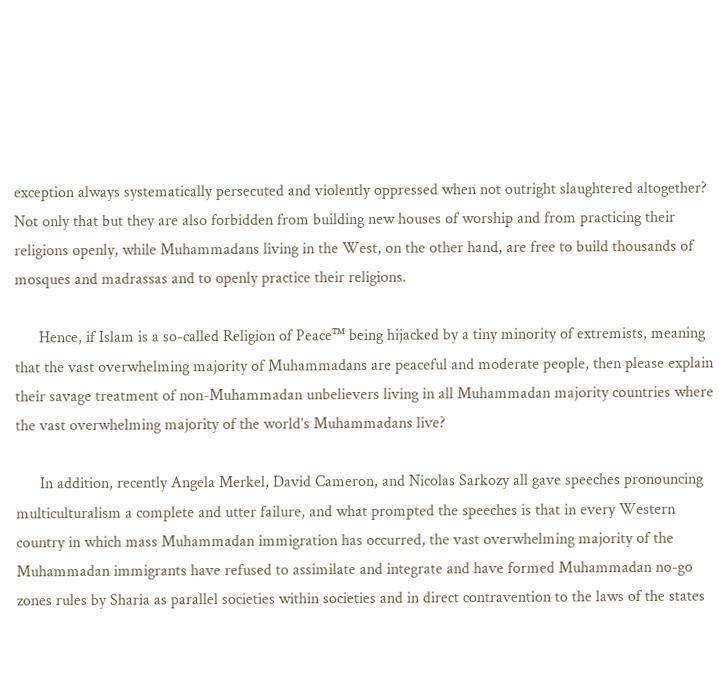exception always systematically persecuted and violently oppressed when not outright slaughtered altogether? Not only that but they are also forbidden from building new houses of worship and from practicing their religions openly, while Muhammadans living in the West, on the other hand, are free to build thousands of mosques and madrassas and to openly practice their religions.

      Hence, if Islam is a so-called Religion of Peace™ being hijacked by a tiny minority of extremists, meaning that the vast overwhelming majority of Muhammadans are peaceful and moderate people, then please explain their savage treatment of non-Muhammadan unbelievers living in all Muhammadan majority countries where the vast overwhelming majority of the world’s Muhammadans live?

      In addition, recently Angela Merkel, David Cameron, and Nicolas Sarkozy all gave speeches pronouncing multiculturalism a complete and utter failure, and what prompted the speeches is that in every Western country in which mass Muhammadan immigration has occurred, the vast overwhelming majority of the Muhammadan immigrants have refused to assimilate and integrate and have formed Muhammadan no-go zones rules by Sharia as parallel societies within societies and in direct contravention to the laws of the states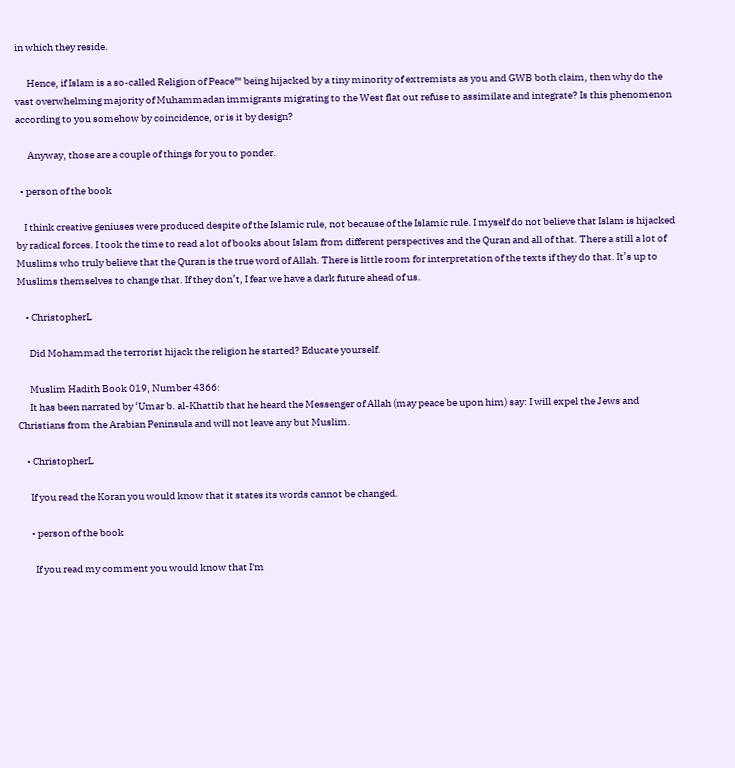in which they reside.

      Hence, if Islam is a so-called Religion of Peace™ being hijacked by a tiny minority of extremists as you and GWB both claim, then why do the vast overwhelming majority of Muhammadan immigrants migrating to the West flat out refuse to assimilate and integrate? Is this phenomenon according to you somehow by coincidence, or is it by design?

      Anyway, those are a couple of things for you to ponder.

  • person of the book

    I think creative geniuses were produced despite of the Islamic rule, not because of the Islamic rule. I myself do not believe that Islam is hijacked by radical forces. I took the time to read a lot of books about Islam from different perspectives and the Quran and all of that. There a still a lot of Muslims who truly believe that the Quran is the true word of Allah. There is little room for interpretation of the texts if they do that. It’s up to Muslims themselves to change that. If they don’t, I fear we have a dark future ahead of us.

    • ChristopherL

      Did Mohammad the terrorist hijack the religion he started? Educate yourself.

      Muslim Hadith Book 019, Number 4366:
      It has been narrated by ‘Umar b. al-Khattib that he heard the Messenger of Allah (may peace be upon him) say: I will expel the Jews and Christians from the Arabian Peninsula and will not leave any but Muslim.

    • ChristopherL

      If you read the Koran you would know that it states its words cannot be changed.

      • person of the book

        If you read my comment you would know that I'm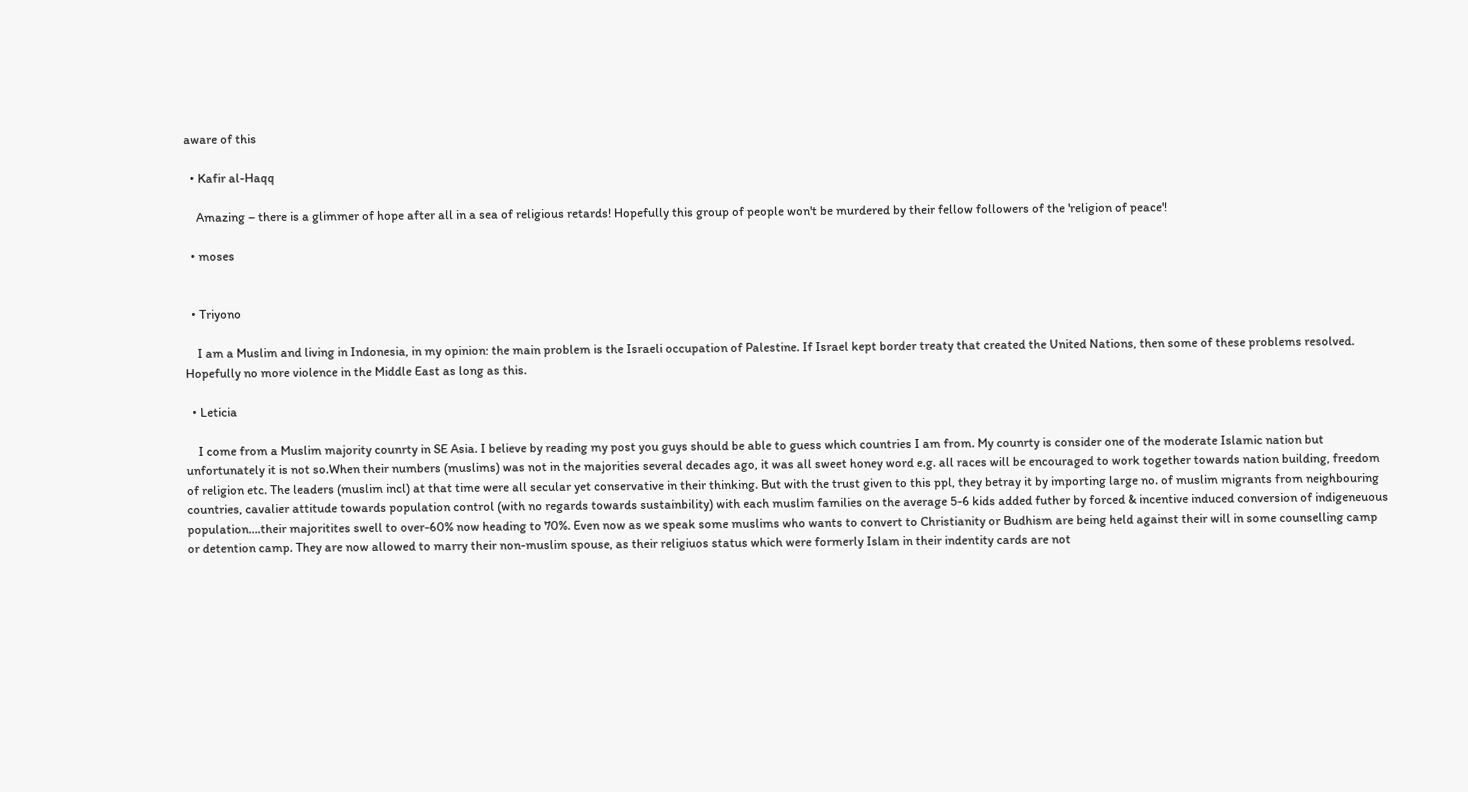aware of this

  • Kafir al-Haqq

    Amazing – there is a glimmer of hope after all in a sea of religious retards! Hopefully this group of people won't be murdered by their fellow followers of the 'religion of peace'!

  • moses


  • Triyono

    I am a Muslim and living in Indonesia, in my opinion: the main problem is the Israeli occupation of Palestine. If Israel kept border treaty that created the United Nations, then some of these problems resolved. Hopefully no more violence in the Middle East as long as this.

  • Leticia

    I come from a Muslim majority counrty in SE Asia. I believe by reading my post you guys should be able to guess which countries I am from. My counrty is consider one of the moderate Islamic nation but unfortunately it is not so.When their numbers (muslims) was not in the majorities several decades ago, it was all sweet honey word e.g. all races will be encouraged to work together towards nation building, freedom of religion etc. The leaders (muslim incl) at that time were all secular yet conservative in their thinking. But with the trust given to this ppl, they betray it by importing large no. of muslim migrants from neighbouring countries, cavalier attitude towards population control (with no regards towards sustainbility) with each muslim families on the average 5-6 kids added futher by forced & incentive induced conversion of indigeneuous population….their majoritites swell to over-60% now heading to 70%. Even now as we speak some muslims who wants to convert to Christianity or Budhism are being held against their will in some counselling camp or detention camp. They are now allowed to marry their non-muslim spouse, as their religiuos status which were formerly Islam in their indentity cards are not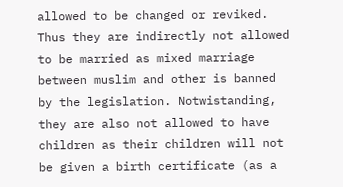allowed to be changed or reviked. Thus they are indirectly not allowed to be married as mixed marriage between muslim and other is banned by the legislation. Notwistanding, they are also not allowed to have children as their children will not be given a birth certificate (as a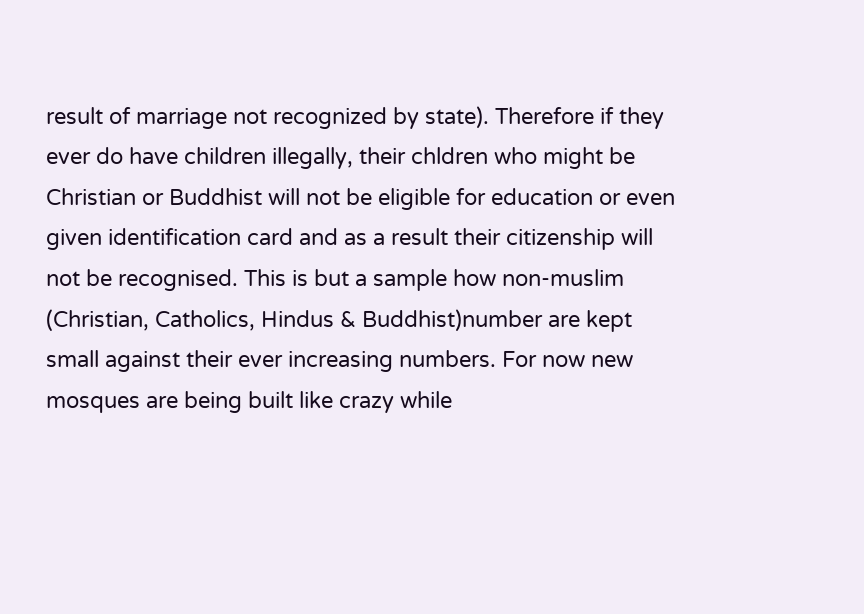result of marriage not recognized by state). Therefore if they ever do have children illegally, their chldren who might be Christian or Buddhist will not be eligible for education or even given identification card and as a result their citizenship will not be recognised. This is but a sample how non-muslim (Christian, Catholics, Hindus & Buddhist)number are kept small against their ever increasing numbers. For now new mosques are being built like crazy while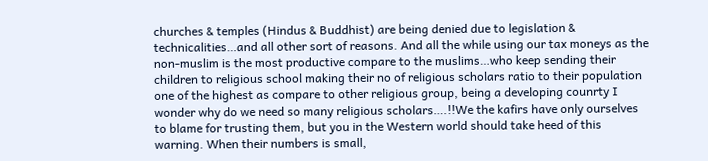churches & temples (Hindus & Buddhist) are being denied due to legislation & technicalities…and all other sort of reasons. And all the while using our tax moneys as the non-muslim is the most productive compare to the muslims…who keep sending their children to religious school making their no of religious scholars ratio to their population one of the highest as compare to other religious group, being a developing counrty I wonder why do we need so many religious scholars….!!We the kafirs have only ourselves to blame for trusting them, but you in the Western world should take heed of this warning. When their numbers is small,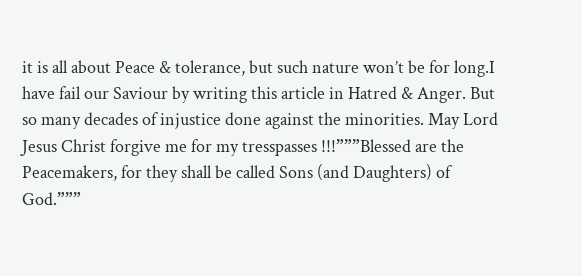it is all about Peace & tolerance, but such nature won’t be for long.I have fail our Saviour by writing this article in Hatred & Anger. But so many decades of injustice done against the minorities. May Lord Jesus Christ forgive me for my tresspasses !!!”””Blessed are the Peacemakers, for they shall be called Sons (and Daughters) of God.”””